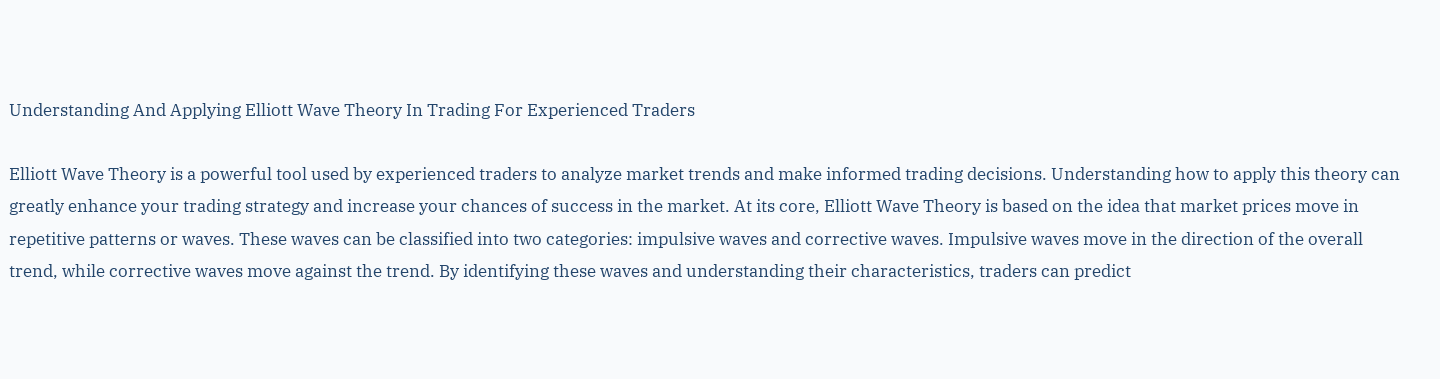Understanding And Applying Elliott Wave Theory In Trading For Experienced Traders

Elliott Wave Theory is a powerful tool used by experienced traders to analyze market trends and make informed trading decisions. Understanding how to apply this theory can greatly enhance your trading strategy and increase your chances of success in the market. At its core, Elliott Wave Theory is based on the idea that market prices move in repetitive patterns or waves. These waves can be classified into two categories: impulsive waves and corrective waves. Impulsive waves move in the direction of the overall trend, while corrective waves move against the trend. By identifying these waves and understanding their characteristics, traders can predict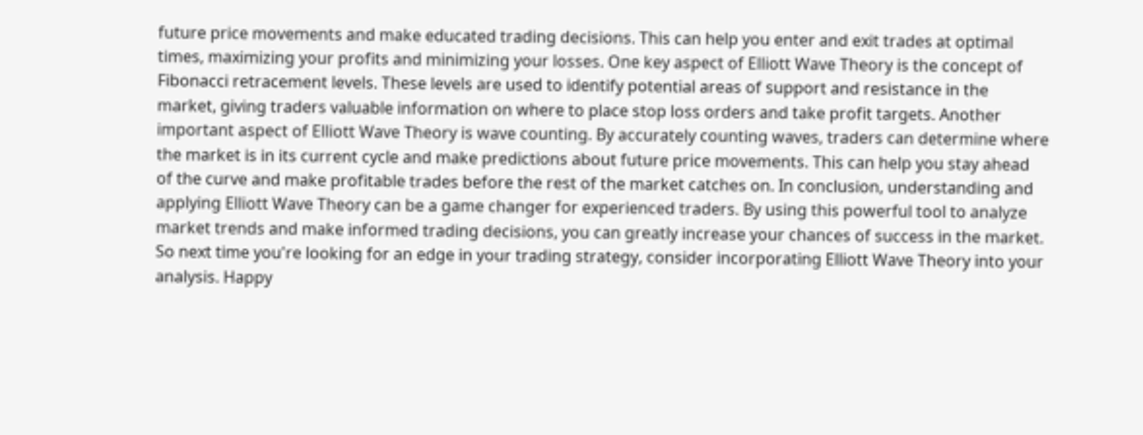future price movements and make educated trading decisions. This can help you enter and exit trades at optimal times, maximizing your profits and minimizing your losses. One key aspect of Elliott Wave Theory is the concept of Fibonacci retracement levels. These levels are used to identify potential areas of support and resistance in the market, giving traders valuable information on where to place stop loss orders and take profit targets. Another important aspect of Elliott Wave Theory is wave counting. By accurately counting waves, traders can determine where the market is in its current cycle and make predictions about future price movements. This can help you stay ahead of the curve and make profitable trades before the rest of the market catches on. In conclusion, understanding and applying Elliott Wave Theory can be a game changer for experienced traders. By using this powerful tool to analyze market trends and make informed trading decisions, you can greatly increase your chances of success in the market. So next time you're looking for an edge in your trading strategy, consider incorporating Elliott Wave Theory into your analysis. Happy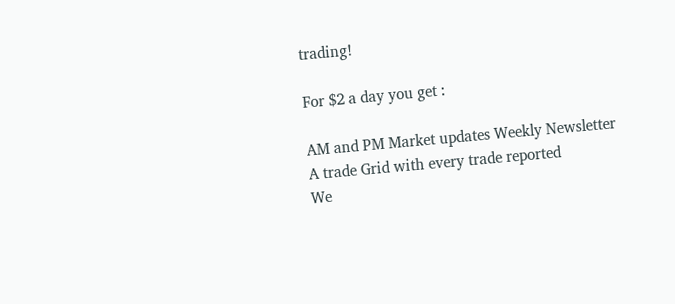trading!

For $2 a day you get :

AM and PM Market updates Weekly Newsletter
A trade Grid with every trade reported
We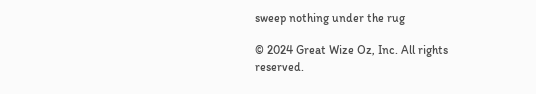sweep nothing under the rug

© 2024 Great Wize Oz, Inc. All rights reserved.